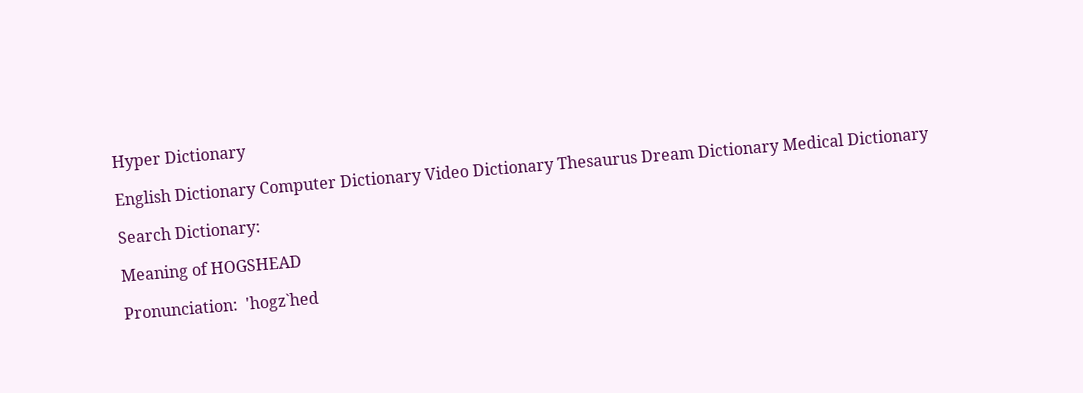Hyper Dictionary

English Dictionary Computer Dictionary Video Dictionary Thesaurus Dream Dictionary Medical Dictionary

Search Dictionary:

Meaning of HOGSHEAD

Pronunciation:  'hogz`hed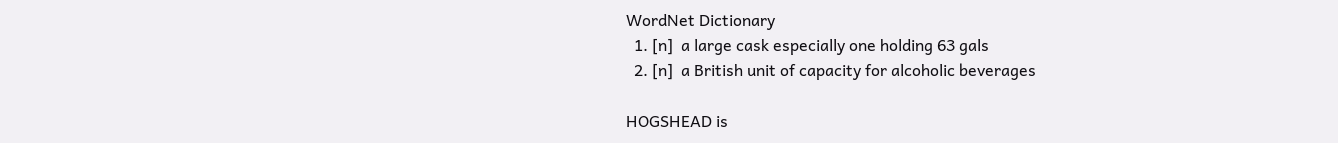WordNet Dictionary
  1. [n]  a large cask especially one holding 63 gals
  2. [n]  a British unit of capacity for alcoholic beverages

HOGSHEAD is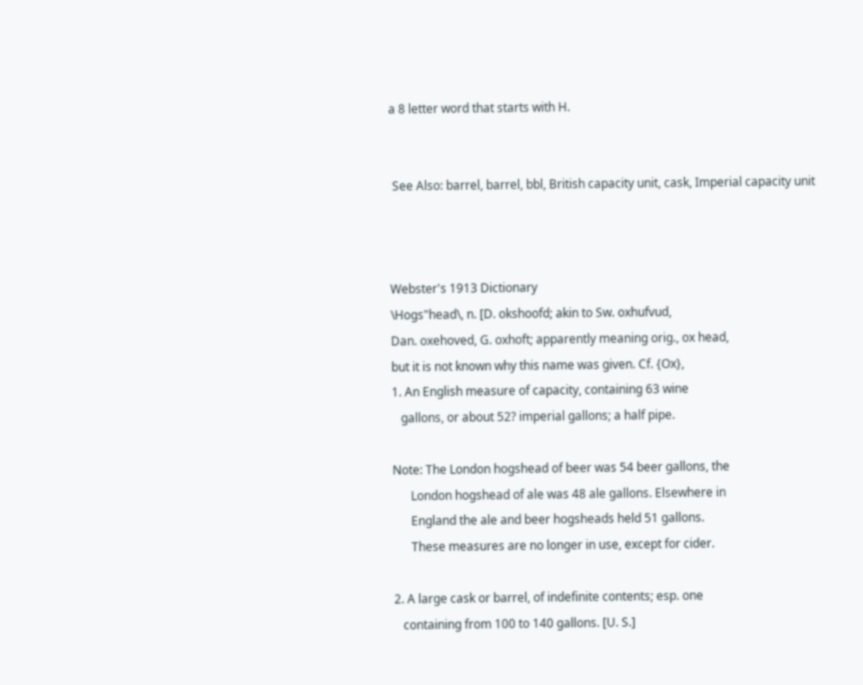a 8 letter word that starts with H.


 See Also: barrel, barrel, bbl, British capacity unit, cask, Imperial capacity unit



Webster's 1913 Dictionary
\Hogs"head\, n. [D. okshoofd; akin to Sw. oxhufvud,
Dan. oxehoved, G. oxhoft; apparently meaning orig., ox head,
but it is not known why this name was given. Cf. {Ox},
1. An English measure of capacity, containing 63 wine
   gallons, or about 52? imperial gallons; a half pipe.

Note: The London hogshead of beer was 54 beer gallons, the
      London hogshead of ale was 48 ale gallons. Elsewhere in
      England the ale and beer hogsheads held 51 gallons.
      These measures are no longer in use, except for cider.

2. A large cask or barrel, of indefinite contents; esp. one
   containing from 100 to 140 gallons. [U. S.]